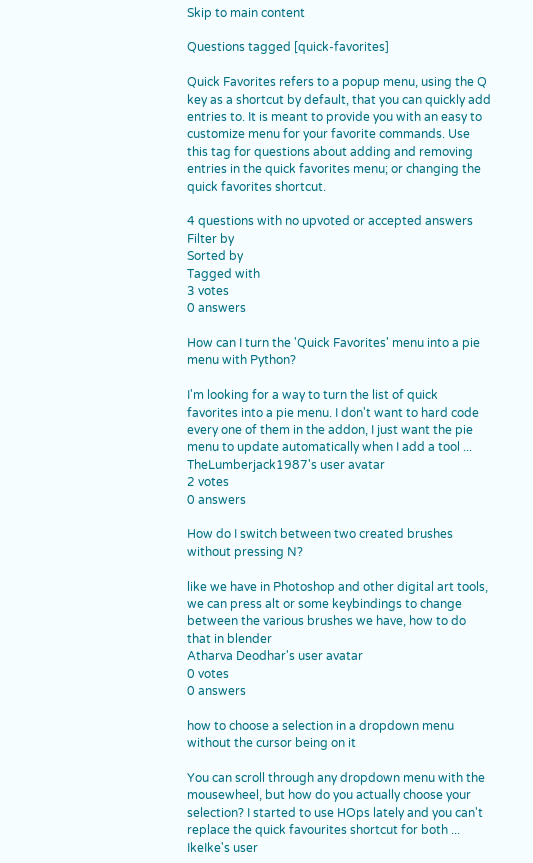Skip to main content

Questions tagged [quick-favorites]

Quick Favorites refers to a popup menu, using the Q key as a shortcut by default, that you can quickly add entries to. It is meant to provide you with an easy to customize menu for your favorite commands. Use this tag for questions about adding and removing entries in the quick favorites menu; or changing the quick favorites shortcut.

4 questions with no upvoted or accepted answers
Filter by
Sorted by
Tagged with
3 votes
0 answers

How can I turn the 'Quick Favorites' menu into a pie menu with Python?

I'm looking for a way to turn the list of quick favorites into a pie menu. I don't want to hard code every one of them in the addon, I just want the pie menu to update automatically when I add a tool ...
TheLumberjack1987's user avatar
2 votes
0 answers

How do I switch between two created brushes without pressing N?

like we have in Photoshop and other digital art tools, we can press alt or some keybindings to change between the various brushes we have, how to do that in blender
Atharva Deodhar's user avatar
0 votes
0 answers

how to choose a selection in a dropdown menu without the cursor being on it

You can scroll through any dropdown menu with the mousewheel, but how do you actually choose your selection? I started to use HOps lately and you can't replace the quick favourites shortcut for both ...
IkeIke's user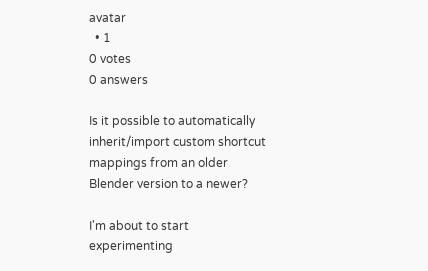avatar
  • 1
0 votes
0 answers

Is it possible to automatically inherit/import custom shortcut mappings from an older Blender version to a newer?

I'm about to start experimenting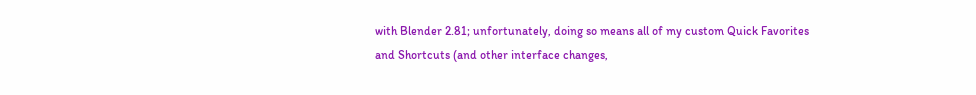with Blender 2.81; unfortunately, doing so means all of my custom Quick Favorites and Shortcuts (and other interface changes,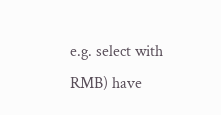e.g. select with RMB) have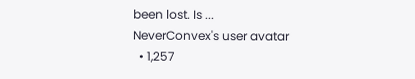been lost. Is ...
NeverConvex's user avatar
  • 1,257